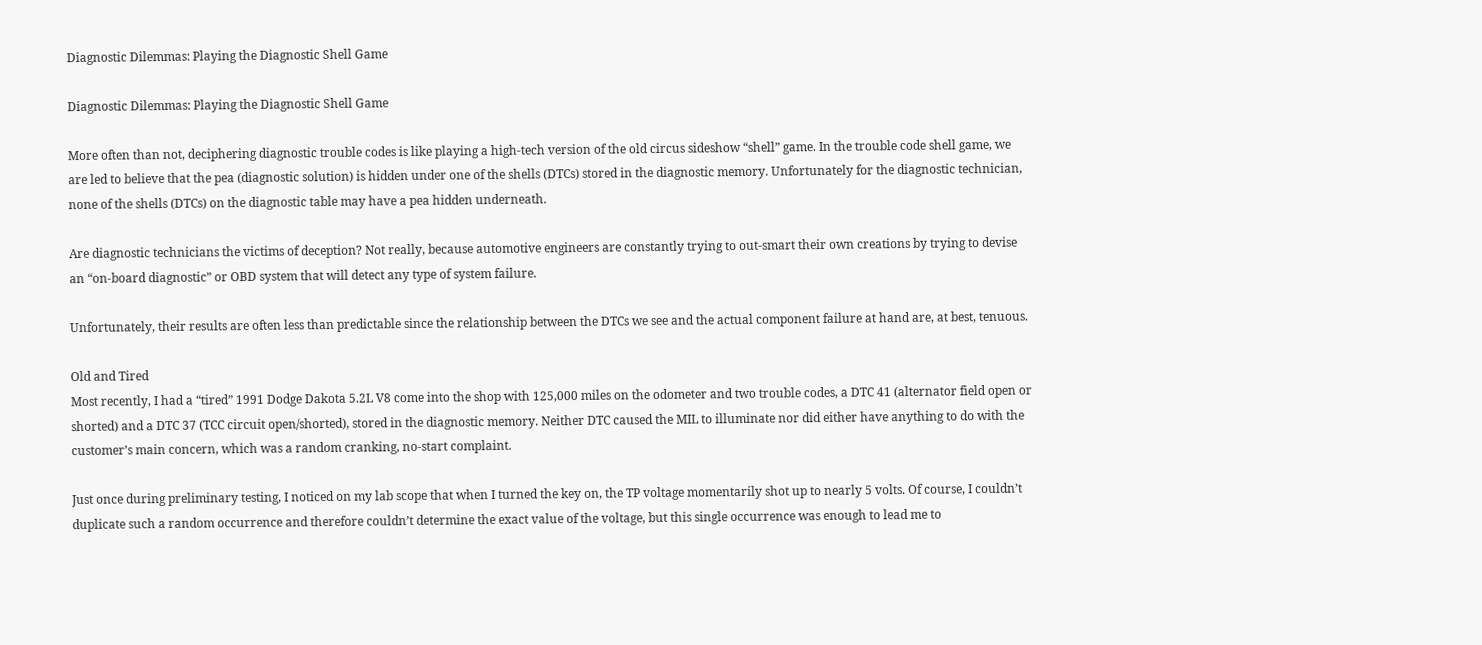Diagnostic Dilemmas: Playing the Diagnostic Shell Game

Diagnostic Dilemmas: Playing the Diagnostic Shell Game

More often than not, deciphering diagnostic trouble codes is like playing a high-tech version of the old circus sideshow “shell” game. In the trouble code shell game, we are led to believe that the pea (diagnostic solution) is hidden under one of the shells (DTCs) stored in the diagnostic memory. Unfortunately for the diagnostic technician, none of the shells (DTCs) on the diagnostic table may have a pea hidden underneath.

Are diagnostic technicians the victims of deception? Not really, because automotive engineers are constantly trying to out-smart their own creations by trying to devise an “on-board diagnostic” or OBD system that will detect any type of system failure.

Unfortunately, their results are often less than predictable since the relationship between the DTCs we see and the actual component failure at hand are, at best, tenuous.

Old and Tired
Most recently, I had a “tired” 1991 Dodge Dakota 5.2L V8 come into the shop with 125,000 miles on the odometer and two trouble codes, a DTC 41 (alternator field open or shorted) and a DTC 37 (TCC circuit open/shorted), stored in the diagnostic memory. Neither DTC caused the MIL to illuminate nor did either have anything to do with the customer’s main concern, which was a random cranking, no-start complaint.

Just once during preliminary testing, I noticed on my lab scope that when I turned the key on, the TP voltage momentarily shot up to nearly 5 volts. Of course, I couldn’t duplicate such a random occurrence and therefore couldn’t determine the exact value of the voltage, but this single occurrence was enough to lead me to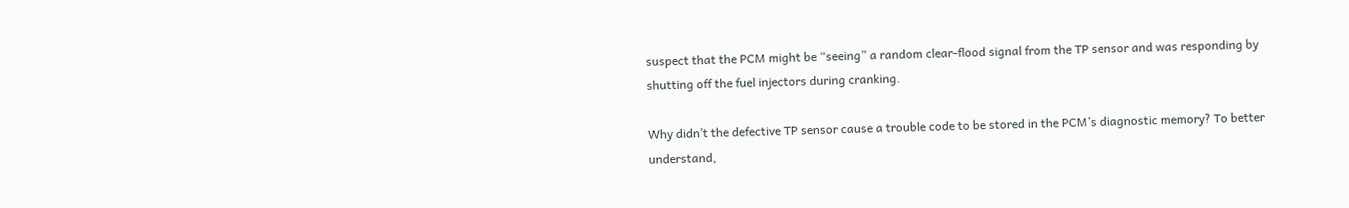suspect that the PCM might be “seeing” a random clear-flood signal from the TP sensor and was responding by shutting off the fuel injectors during cranking.

Why didn’t the defective TP sensor cause a trouble code to be stored in the PCM’s diagnostic memory? To better understand,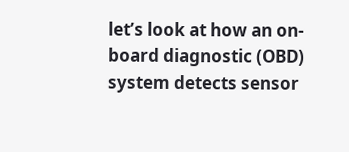let’s look at how an on-board diagnostic (OBD) system detects sensor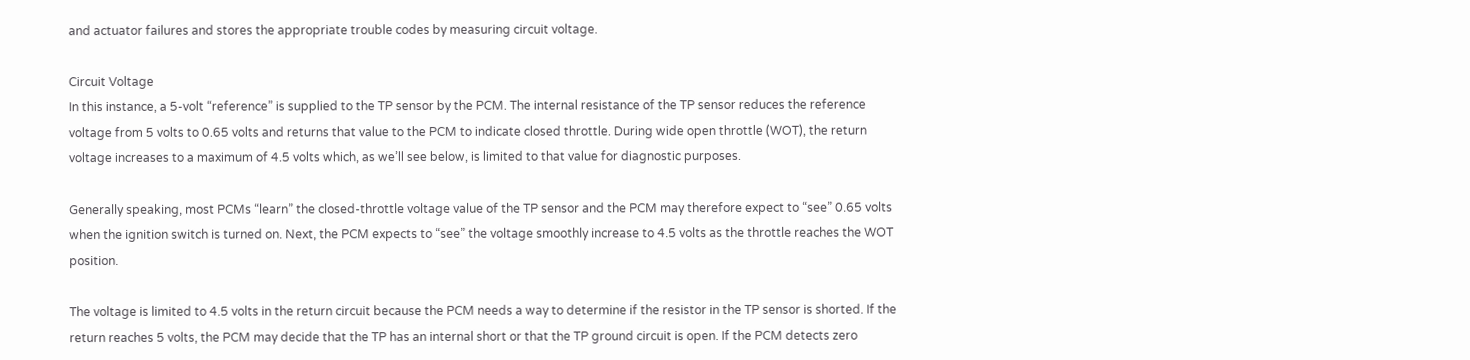and actuator failures and stores the appropriate trouble codes by measuring circuit voltage.

Circuit Voltage
In this instance, a 5-volt “reference” is supplied to the TP sensor by the PCM. The internal resistance of the TP sensor reduces the reference voltage from 5 volts to 0.65 volts and returns that value to the PCM to indicate closed throttle. During wide open throttle (WOT), the return voltage increases to a maximum of 4.5 volts which, as we’ll see below, is limited to that value for diagnostic purposes.

Generally speaking, most PCMs “learn” the closed-throttle voltage value of the TP sensor and the PCM may therefore expect to “see” 0.65 volts when the ignition switch is turned on. Next, the PCM expects to “see” the voltage smoothly increase to 4.5 volts as the throttle reaches the WOT position.

The voltage is limited to 4.5 volts in the return circuit because the PCM needs a way to determine if the resistor in the TP sensor is shorted. If the return reaches 5 volts, the PCM may decide that the TP has an internal short or that the TP ground circuit is open. If the PCM detects zero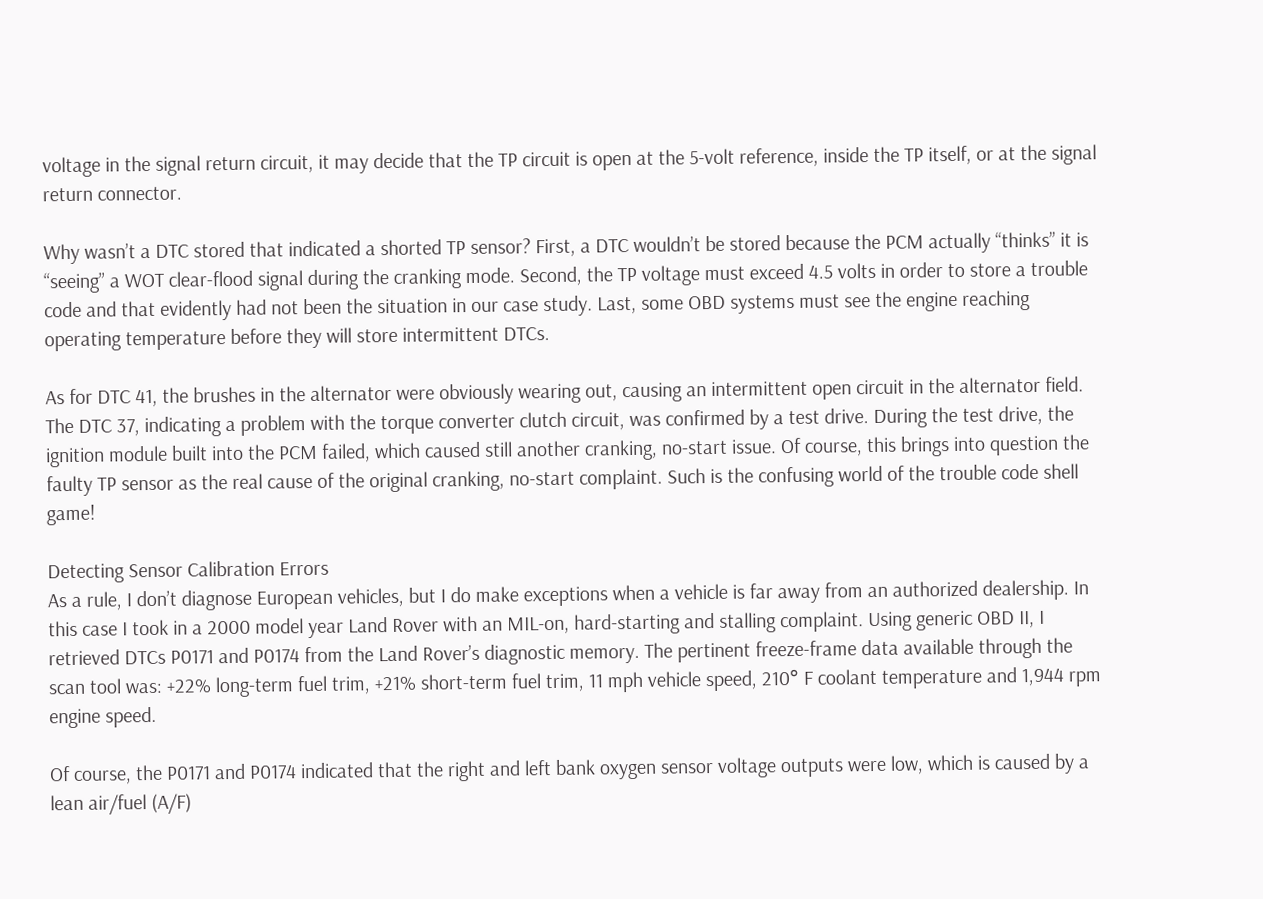voltage in the signal return circuit, it may decide that the TP circuit is open at the 5-volt reference, inside the TP itself, or at the signal return connector.

Why wasn’t a DTC stored that indicated a shorted TP sensor? First, a DTC wouldn’t be stored because the PCM actually “thinks” it is “seeing” a WOT clear-flood signal during the cranking mode. Second, the TP voltage must exceed 4.5 volts in order to store a trouble code and that evidently had not been the situation in our case study. Last, some OBD systems must see the engine reaching operating temperature before they will store intermittent DTCs.

As for DTC 41, the brushes in the alternator were obviously wearing out, causing an intermittent open circuit in the alternator field. The DTC 37, indicating a problem with the torque converter clutch circuit, was confirmed by a test drive. During the test drive, the ignition module built into the PCM failed, which caused still another cranking, no-start issue. Of course, this brings into question the faulty TP sensor as the real cause of the original cranking, no-start complaint. Such is the confusing world of the trouble code shell game!

Detecting Sensor Calibration Errors
As a rule, I don’t diagnose European vehicles, but I do make exceptions when a vehicle is far away from an authorized dealership. In this case I took in a 2000 model year Land Rover with an MIL-on, hard-starting and stalling complaint. Using generic OBD II, I retrieved DTCs P0171 and P0174 from the Land Rover’s diagnostic memory. The pertinent freeze-frame data available through the scan tool was: +22% long-term fuel trim, +21% short-term fuel trim, 11 mph vehicle speed, 210° F coolant temperature and 1,944 rpm engine speed.

Of course, the P0171 and P0174 indicated that the right and left bank oxygen sensor voltage outputs were low, which is caused by a lean air/fuel (A/F)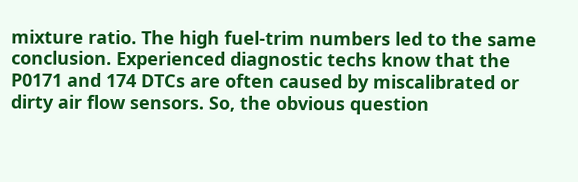mixture ratio. The high fuel-trim numbers led to the same conclusion. Experienced diagnostic techs know that the P0171 and 174 DTCs are often caused by miscalibrated or dirty air flow sensors. So, the obvious question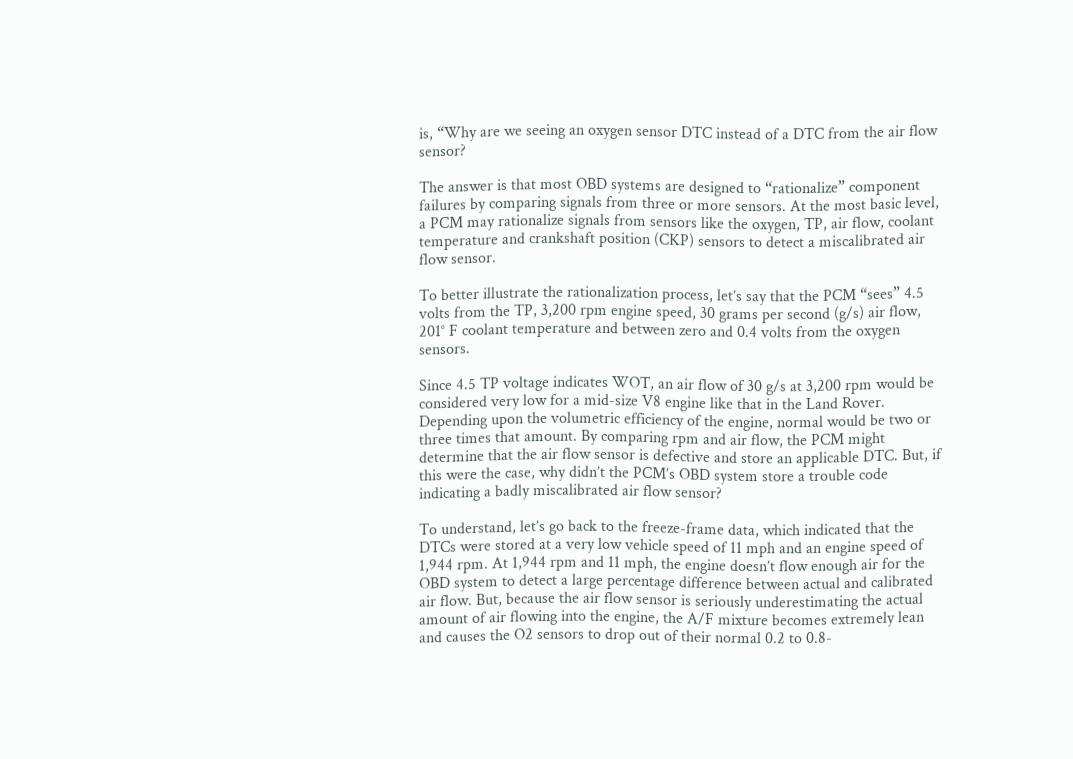is, “Why are we seeing an oxygen sensor DTC instead of a DTC from the air flow sensor?

The answer is that most OBD systems are designed to “rationalize” component failures by comparing signals from three or more sensors. At the most basic level, a PCM may rationalize signals from sensors like the oxygen, TP, air flow, coolant temperature and crankshaft position (CKP) sensors to detect a miscalibrated air flow sensor.

To better illustrate the rationalization process, let’s say that the PCM “sees” 4.5 volts from the TP, 3,200 rpm engine speed, 30 grams per second (g/s) air flow, 201° F coolant temperature and between zero and 0.4 volts from the oxygen sensors.

Since 4.5 TP voltage indicates WOT, an air flow of 30 g/s at 3,200 rpm would be considered very low for a mid-size V8 engine like that in the Land Rover. Depending upon the volumetric efficiency of the engine, normal would be two or three times that amount. By comparing rpm and air flow, the PCM might determine that the air flow sensor is defective and store an applicable DTC. But, if this were the case, why didn’t the PCM’s OBD system store a trouble code indicating a badly miscalibrated air flow sensor?

To understand, let’s go back to the freeze-frame data, which indicated that the DTCs were stored at a very low vehicle speed of 11 mph and an engine speed of 1,944 rpm. At 1,944 rpm and 11 mph, the engine doesn’t flow enough air for the OBD system to detect a large percentage difference between actual and calibrated air flow. But, because the air flow sensor is seriously underestimating the actual amount of air flowing into the engine, the A/F mixture becomes extremely lean and causes the O2 sensors to drop out of their normal 0.2 to 0.8-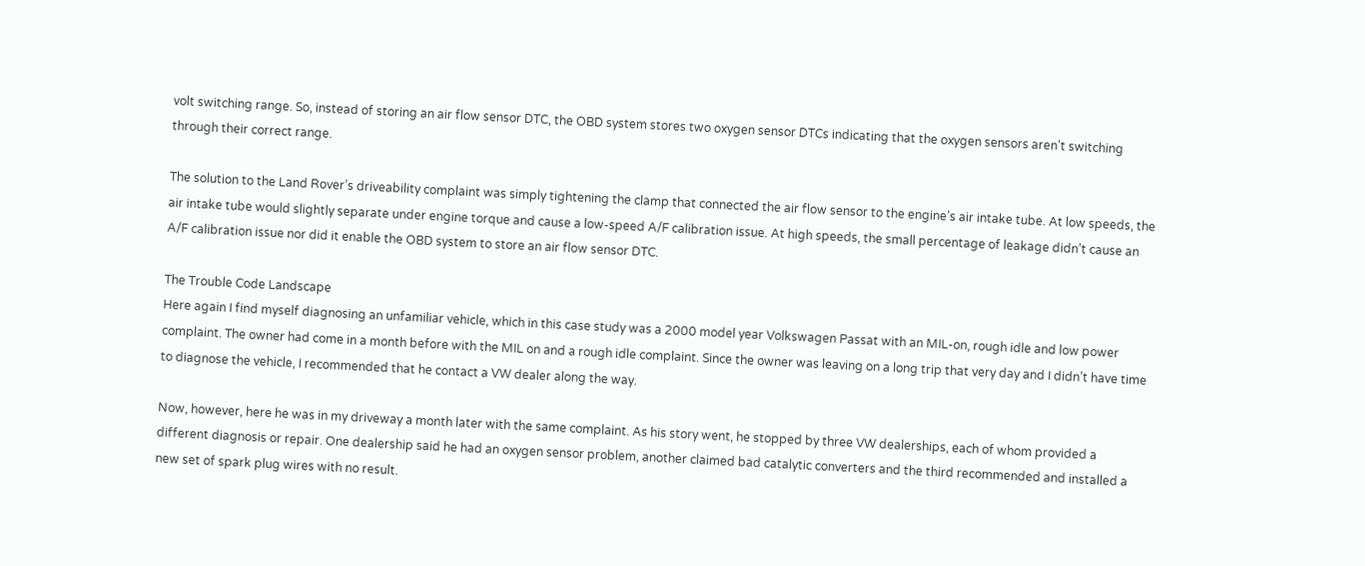volt switching range. So, instead of storing an air flow sensor DTC, the OBD system stores two oxygen sensor DTCs indicating that the oxygen sensors aren’t switching through their correct range.

The solution to the Land Rover’s driveability complaint was simply tightening the clamp that connected the air flow sensor to the engine’s air intake tube. At low speeds, the air intake tube would slightly separate under engine torque and cause a low-speed A/F calibration issue. At high speeds, the small percentage of leakage didn’t cause an A/F calibration issue nor did it enable the OBD system to store an air flow sensor DTC.

The Trouble Code Landscape
Here again I find myself diagnosing an unfamiliar vehicle, which in this case study was a 2000 model year Volkswagen Passat with an MIL-on, rough idle and low power complaint. The owner had come in a month before with the MIL on and a rough idle complaint. Since the owner was leaving on a long trip that very day and I didn’t have time to diagnose the vehicle, I recommended that he contact a VW dealer along the way.

Now, however, here he was in my driveway a month later with the same complaint. As his story went, he stopped by three VW dealerships, each of whom provided a different diagnosis or repair. One dealership said he had an oxygen sensor problem, another claimed bad catalytic converters and the third recommended and installed a new set of spark plug wires with no result.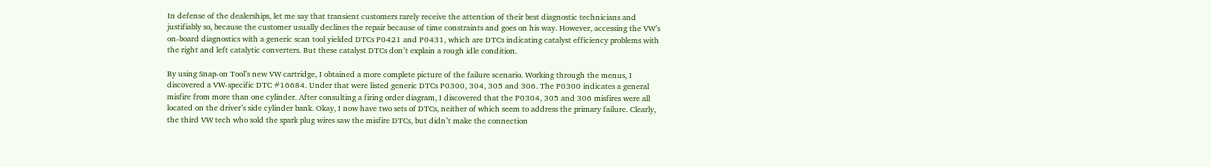In defense of the dealerships, let me say that transient customers rarely receive the attention of their best diagnostic technicians and justifiably so, because the customer usually declines the repair because of time constraints and goes on his way. However, accessing the VW’s on-board diagnostics with a generic scan tool yielded DTCs P0421 and P0431, which are DTCs indicating catalyst efficiency problems with the right and left catalytic converters. But these catalyst DTCs don’t explain a rough idle condition.

By using Snap-on Tool’s new VW cartridge, I obtained a more complete picture of the failure scenario. Working through the menus, I discovered a VW-specific DTC #16684. Under that were listed generic DTCs P0300, 304, 305 and 306. The P0300 indicates a general misfire from more than one cylinder. After consulting a firing order diagram, I discovered that the P0304, 305 and 306 misfires were all located on the driver’s side cylinder bank. Okay, I now have two sets of DTCs, neither of which seem to address the primary failure. Clearly, the third VW tech who sold the spark plug wires saw the misfire DTCs, but didn’t make the connection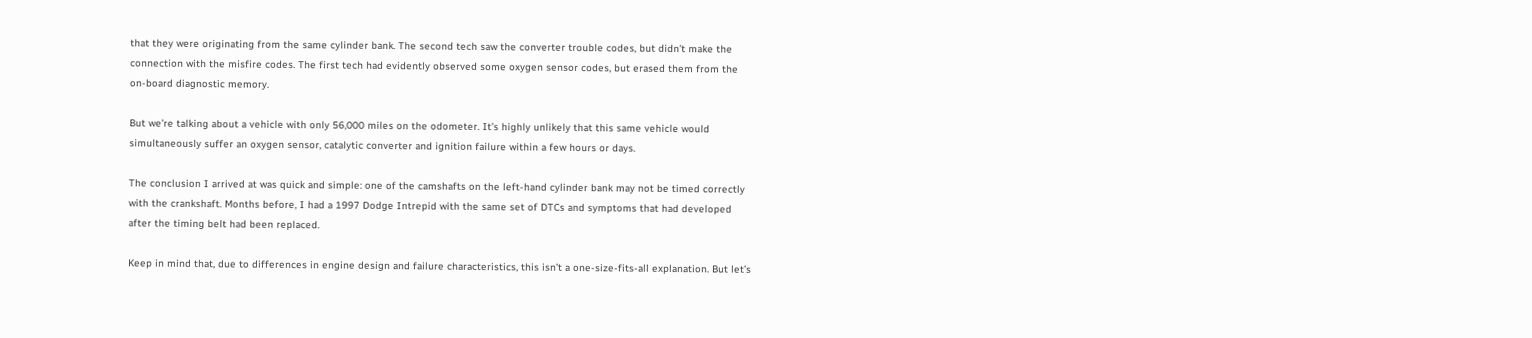that they were originating from the same cylinder bank. The second tech saw the converter trouble codes, but didn’t make the connection with the misfire codes. The first tech had evidently observed some oxygen sensor codes, but erased them from the on-board diagnostic memory.

But we’re talking about a vehicle with only 56,000 miles on the odometer. It’s highly unlikely that this same vehicle would simultaneously suffer an oxygen sensor, catalytic converter and ignition failure within a few hours or days.

The conclusion I arrived at was quick and simple: one of the camshafts on the left-hand cylinder bank may not be timed correctly with the crankshaft. Months before, I had a 1997 Dodge Intrepid with the same set of DTCs and symptoms that had developed after the timing belt had been replaced.

Keep in mind that, due to differences in engine design and failure characteristics, this isn’t a one-size-fits-all explanation. But let’s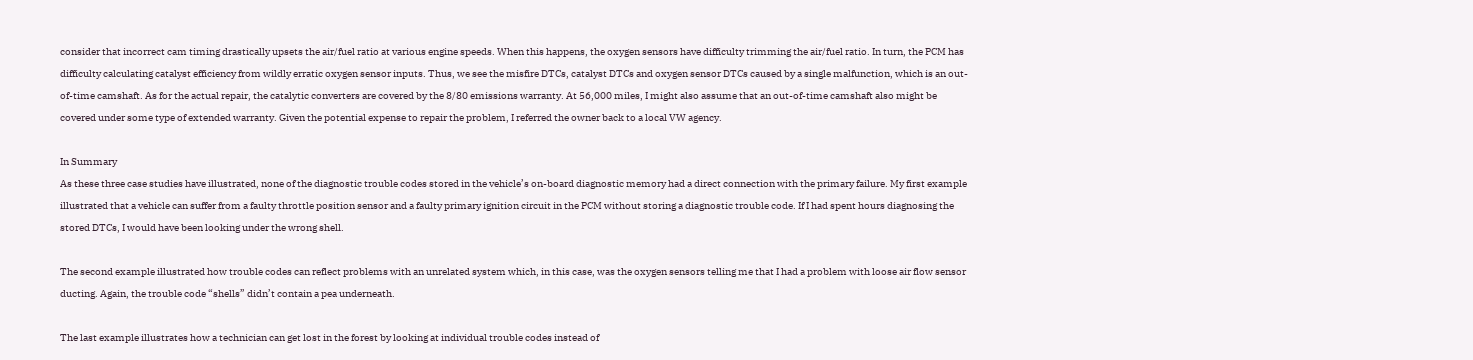consider that incorrect cam timing drastically upsets the air/fuel ratio at various engine speeds. When this happens, the oxygen sensors have difficulty trimming the air/fuel ratio. In turn, the PCM has difficulty calculating catalyst efficiency from wildly erratic oxygen sensor inputs. Thus, we see the misfire DTCs, catalyst DTCs and oxygen sensor DTCs caused by a single malfunction, which is an out-of-time camshaft. As for the actual repair, the catalytic converters are covered by the 8/80 emissions warranty. At 56,000 miles, I might also assume that an out-of-time camshaft also might be covered under some type of extended warranty. Given the potential expense to repair the problem, I referred the owner back to a local VW agency.

In Summary
As these three case studies have illustrated, none of the diagnostic trouble codes stored in the vehicle’s on-board diagnostic memory had a direct connection with the primary failure. My first example illustrated that a vehicle can suffer from a faulty throttle position sensor and a faulty primary ignition circuit in the PCM without storing a diagnostic trouble code. If I had spent hours diagnosing the stored DTCs, I would have been looking under the wrong shell.

The second example illustrated how trouble codes can reflect problems with an unrelated system which, in this case, was the oxygen sensors telling me that I had a problem with loose air flow sensor ducting. Again, the trouble code “shells” didn’t contain a pea underneath.

The last example illustrates how a technician can get lost in the forest by looking at individual trouble codes instead of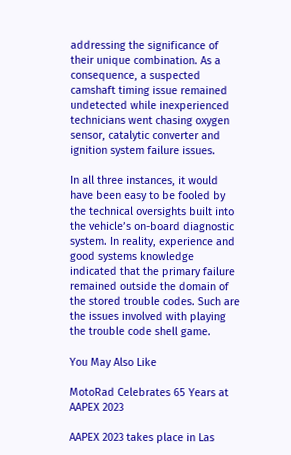addressing the significance of their unique combination. As a consequence, a suspected camshaft timing issue remained undetected while inexperienced technicians went chasing oxygen sensor, catalytic converter and ignition system failure issues.

In all three instances, it would have been easy to be fooled by the technical oversights built into the vehicle’s on-board diagnostic system. In reality, experience and good systems knowledge indicated that the primary failure remained outside the domain of the stored trouble codes. Such are the issues involved with playing the trouble code shell game.

You May Also Like

MotoRad Celebrates 65 Years at AAPEX 2023

AAPEX 2023 takes place in Las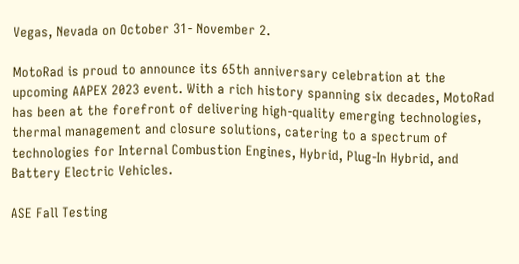Vegas, Nevada on October 31- November 2.

MotoRad is proud to announce its 65th anniversary celebration at the upcoming AAPEX 2023 event. With a rich history spanning six decades, MotoRad has been at the forefront of delivering high-quality emerging technologies, thermal management and closure solutions, catering to a spectrum of technologies for Internal Combustion Engines, Hybrid, Plug-In Hybrid, and Battery Electric Vehicles.

ASE Fall Testing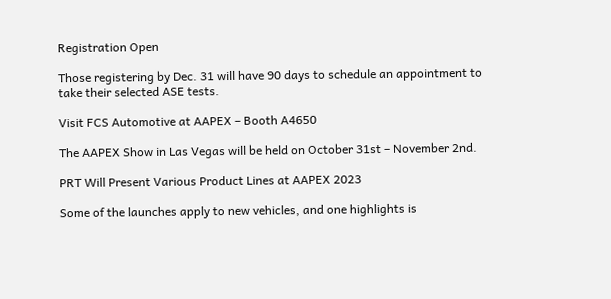Registration Open

Those registering by Dec. 31 will have 90 days to schedule an appointment to take their selected ASE tests.

Visit FCS Automotive at AAPEX – Booth A4650

The AAPEX Show in Las Vegas will be held on October 31st – November 2nd.

PRT Will Present Various Product Lines at AAPEX 2023

Some of the launches apply to new vehicles, and one highlights is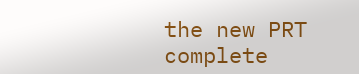the new PRT complete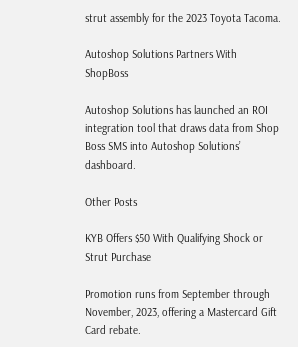strut assembly for the 2023 Toyota Tacoma.

Autoshop Solutions Partners With ShopBoss

Autoshop Solutions has launched an ROI integration tool that draws data from Shop Boss SMS into Autoshop Solutions’ dashboard.

Other Posts

KYB Offers $50 With Qualifying Shock or Strut Purchase

Promotion runs from September through November, 2023, offering a Mastercard Gift Card rebate.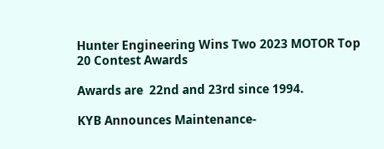Hunter Engineering Wins Two 2023 MOTOR Top 20 Contest Awards

Awards are  22nd and 23rd since 1994.

KYB Announces Maintenance-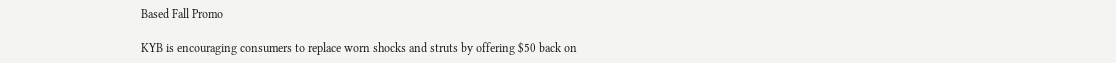Based Fall Promo

KYB is encouraging consumers to replace worn shocks and struts by offering $50 back on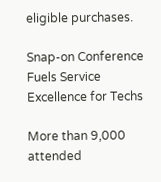eligible purchases.

Snap-on Conference Fuels Service Excellence for Techs

More than 9,000 attended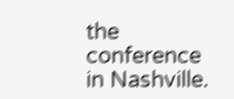the conference in Nashville.